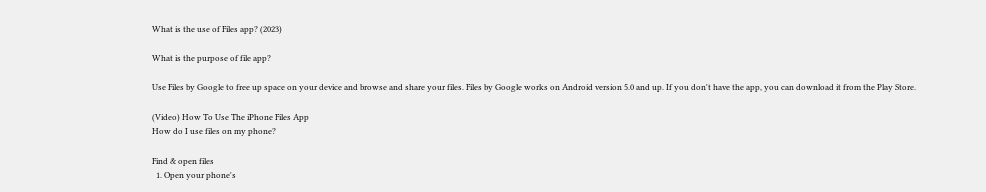What is the use of Files app? (2023)

What is the purpose of file app?

Use Files by Google to free up space on your device and browse and share your files. Files by Google works on Android version 5.0 and up. If you don't have the app, you can download it from the Play Store.

(Video) How To Use The iPhone Files App
How do I use files on my phone?

Find & open files
  1. Open your phone's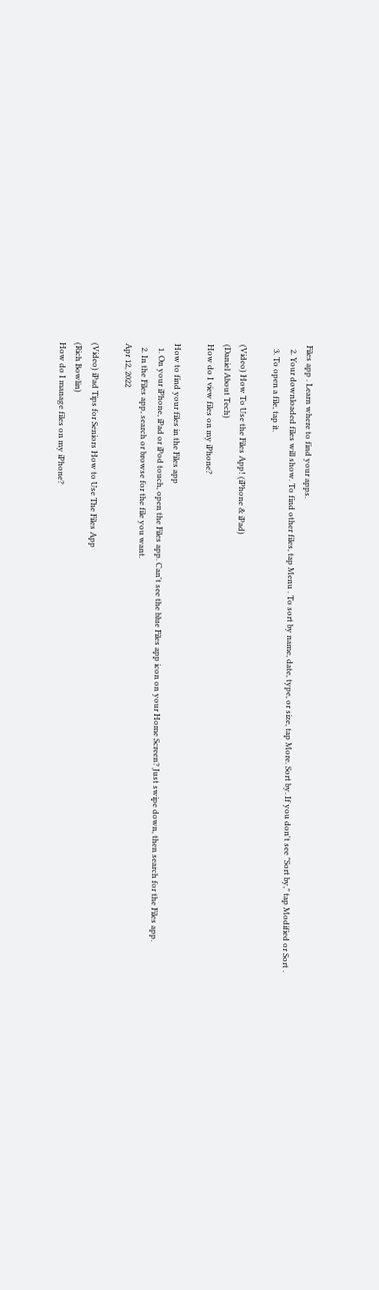Files app . Learn where to find your apps.
  2. Your downloaded files will show. To find other files, tap Menu . To sort by name, date, type, or size, tap More. Sort by. If you don't see "Sort by," tap Modified or Sort .
  3. To open a file, tap it.

(Video) How To Use the Files App! (iPhone & iPad)
(Daniel About Tech)
How do I view files on my iPhone?

How to find your files in the Files app
  1. On your iPhone, iPad or iPod touch, open the Files app. Can't see the blue Files app icon on your Home Screen? Just swipe down, then search for the Files app.
  2. In the Files app, search or browse for the file you want.
Apr 12, 2022

(Video) iPad Tips for Seniors How to Use The Files App
(Rich Bowlin)
How do I manage files on my iPhone?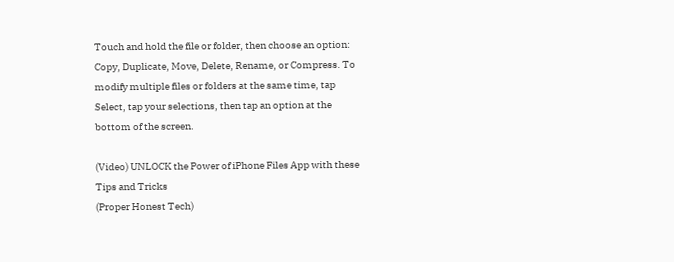Touch and hold the file or folder, then choose an option: Copy, Duplicate, Move, Delete, Rename, or Compress. To modify multiple files or folders at the same time, tap Select, tap your selections, then tap an option at the bottom of the screen.

(Video) UNLOCK the Power of iPhone Files App with these Tips and Tricks
(Proper Honest Tech)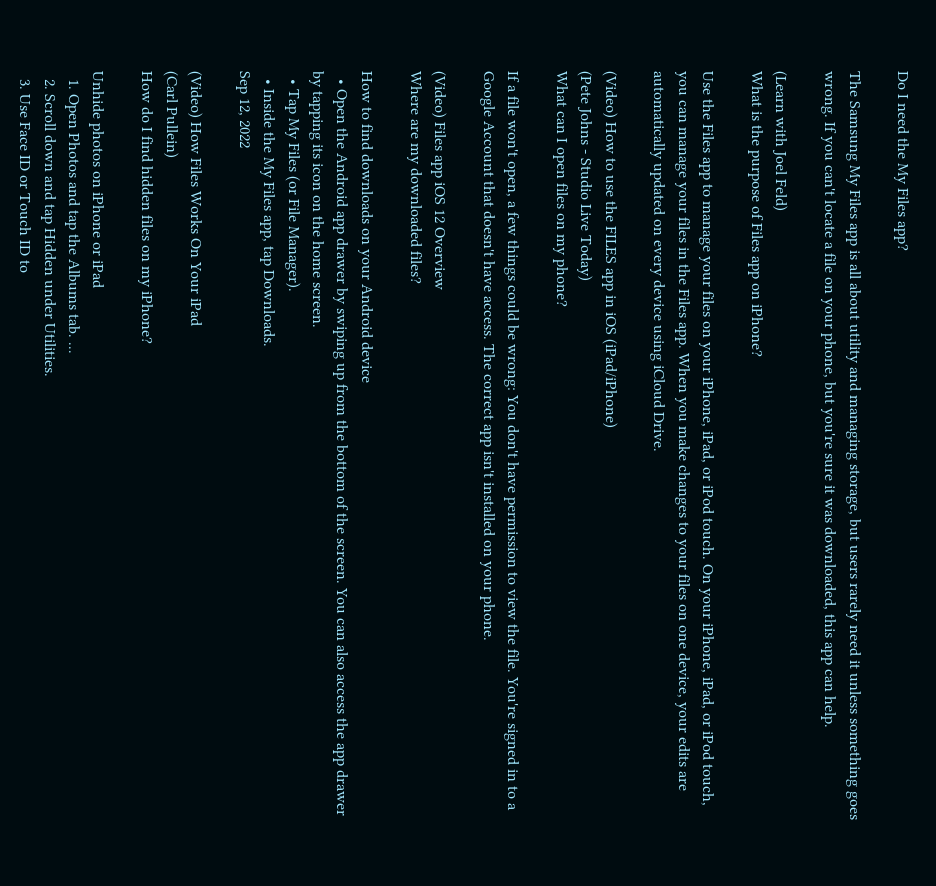Do I need the My Files app?

The Samsung My Files app is all about utility and managing storage, but users rarely need it unless something goes wrong. If you can't locate a file on your phone, but you're sure it was downloaded, this app can help.

(Learn with Joel Feld)
What is the purpose of Files app on iPhone?

Use the Files app to manage your files on your iPhone, iPad, or iPod touch. On your iPhone, iPad, or iPod touch, you can manage your files in the Files app. When you make changes to your files on one device, your edits are automatically updated on every device using iCloud Drive.

(Video) How to use the FILES app in iOS (iPad/iPhone)
(Pete Johns - Studio Live Today)
What can I open files on my phone?

If a file won't open, a few things could be wrong: You don't have permission to view the file. You're signed in to a Google Account that doesn't have access. The correct app isn't installed on your phone.

(Video) Files app iOS 12 Overview
Where are my downloaded files?

How to find downloads on your Android device
  • Open the Android app drawer by swiping up from the bottom of the screen. You can also access the app drawer by tapping its icon on the home screen.
  • Tap My Files (or File Manager).
  • Inside the My Files app, tap Downloads.
Sep 12, 2022

(Video) How Files Works On Your iPad
(Carl Pullein)
How do I find hidden files on my iPhone?

Unhide photos on iPhone or iPad
  1. Open Photos and tap the Albums tab. ...
  2. Scroll down and tap Hidden under Utilities.
  3. Use Face ID or Touch ID to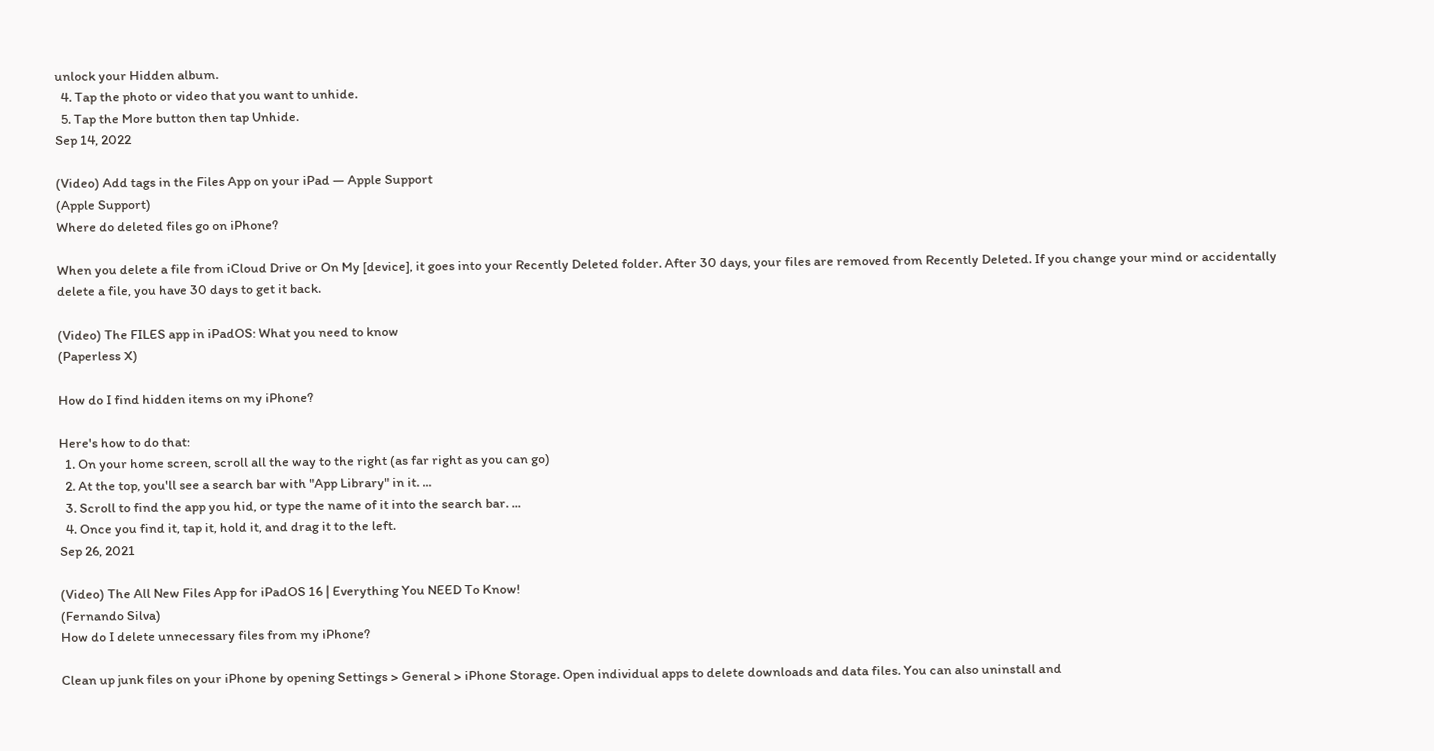unlock your Hidden album.
  4. Tap the photo or video that you want to unhide.
  5. Tap the More button then tap Unhide.
Sep 14, 2022

(Video) Add tags in the Files App on your iPad — Apple Support
(Apple Support)
Where do deleted files go on iPhone?

When you delete a file from iCloud Drive or On My [device], it goes into your Recently Deleted folder. After 30 days, your files are removed from Recently Deleted. If you change your mind or accidentally delete a file, you have 30 days to get it back.

(Video) The FILES app in iPadOS: What you need to know
(Paperless X)

How do I find hidden items on my iPhone?

Here's how to do that:
  1. On your home screen, scroll all the way to the right (as far right as you can go)
  2. At the top, you'll see a search bar with "App Library" in it. ...
  3. Scroll to find the app you hid, or type the name of it into the search bar. ...
  4. Once you find it, tap it, hold it, and drag it to the left.
Sep 26, 2021

(Video) The All New Files App for iPadOS 16 | Everything You NEED To Know!
(Fernando Silva)
How do I delete unnecessary files from my iPhone?

Clean up junk files on your iPhone by opening Settings > General > iPhone Storage. Open individual apps to delete downloads and data files. You can also uninstall and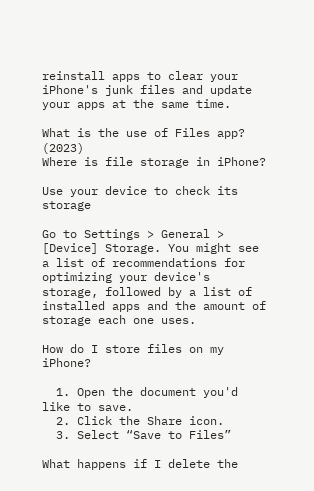reinstall apps to clear your iPhone's junk files and update your apps at the same time.

What is the use of Files app? (2023)
Where is file storage in iPhone?

Use your device to check its storage

Go to Settings > General > [Device] Storage. You might see a list of recommendations for optimizing your device's storage, followed by a list of installed apps and the amount of storage each one uses.

How do I store files on my iPhone?

  1. Open the document you'd like to save.
  2. Click the Share icon.
  3. Select “Save to Files”

What happens if I delete the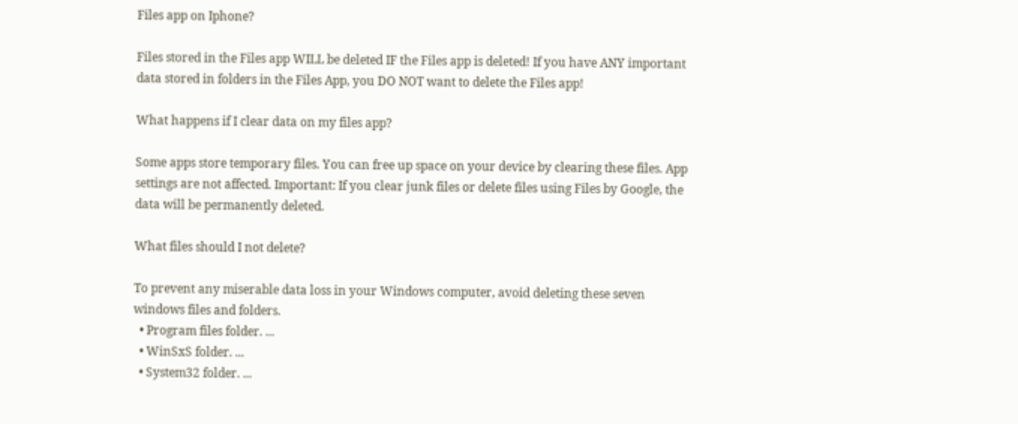Files app on Iphone?

Files stored in the Files app WILL be deleted IF the Files app is deleted! If you have ANY important data stored in folders in the Files App, you DO NOT want to delete the Files app!

What happens if I clear data on my files app?

Some apps store temporary files. You can free up space on your device by clearing these files. App settings are not affected. Important: If you clear junk files or delete files using Files by Google, the data will be permanently deleted.

What files should I not delete?

To prevent any miserable data loss in your Windows computer, avoid deleting these seven windows files and folders.
  • Program files folder. ...
  • WinSxS folder. ...
  • System32 folder. ...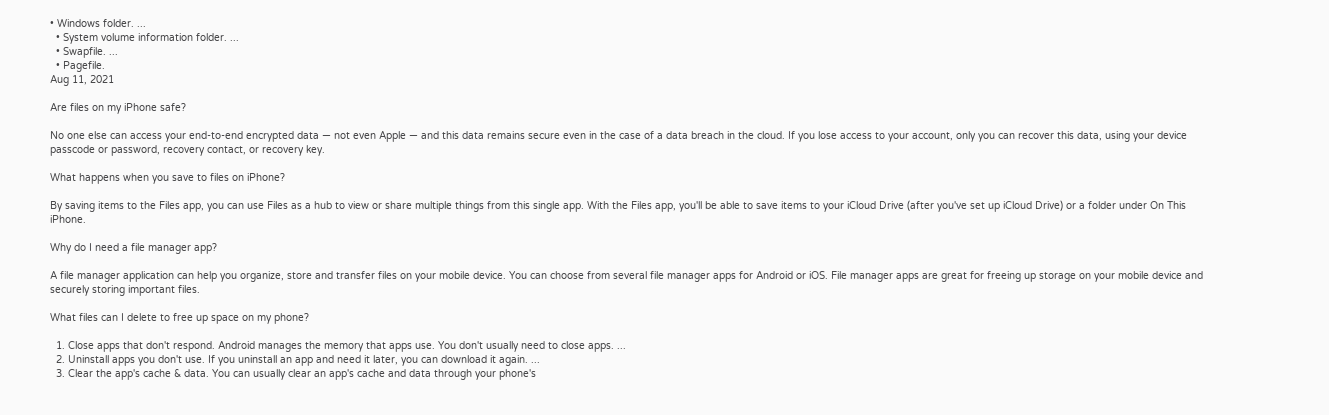• Windows folder. ...
  • System volume information folder. ...
  • Swapfile. ...
  • Pagefile.
Aug 11, 2021

Are files on my iPhone safe?

No one else can access your end-to-end encrypted data — not even Apple — and this data remains secure even in the case of a data breach in the cloud. If you lose access to your account, only you can recover this data, using your device passcode or password, recovery contact, or recovery key.

What happens when you save to files on iPhone?

By saving items to the Files app, you can use Files as a hub to view or share multiple things from this single app. With the Files app, you'll be able to save items to your iCloud Drive (after you've set up iCloud Drive) or a folder under On This iPhone.

Why do I need a file manager app?

A file manager application can help you organize, store and transfer files on your mobile device. You can choose from several file manager apps for Android or iOS. File manager apps are great for freeing up storage on your mobile device and securely storing important files.

What files can I delete to free up space on my phone?

  1. Close apps that don't respond. Android manages the memory that apps use. You don't usually need to close apps. ...
  2. Uninstall apps you don't use. If you uninstall an app and need it later, you can download it again. ...
  3. Clear the app's cache & data. You can usually clear an app's cache and data through your phone's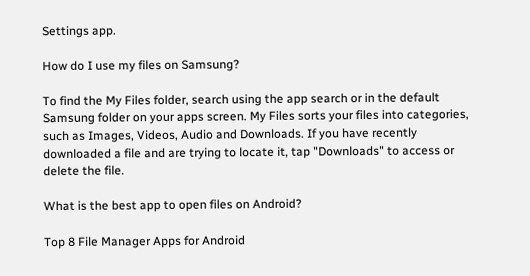Settings app.

How do I use my files on Samsung?

To find the My Files folder, search using the app search or in the default Samsung folder on your apps screen. My Files sorts your files into categories, such as Images, Videos, Audio and Downloads. If you have recently downloaded a file and are trying to locate it, tap "Downloads" to access or delete the file.

What is the best app to open files on Android?

Top 8 File Manager Apps for Android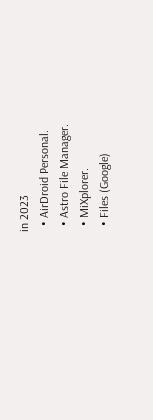in 2023
  • AirDroid Personal.
  • Astro File Manager.
  • MiXplorer.
  • Files (Google)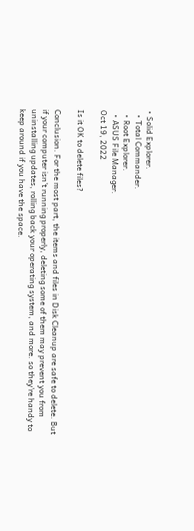• Solid Explorer.
  • Total Commander.
  • Root Explorer.
  • ASUS File Manager.
Oct 19, 2022

Is it OK to delete files?

Conclusion. For the most part, the items and files in Disk Cleanup are safe to delete. But if your computer isn't running properly, deleting some of them may prevent you from uninstalling updates, rolling back your operating system, and more. so they're handy to keep around if you have the space.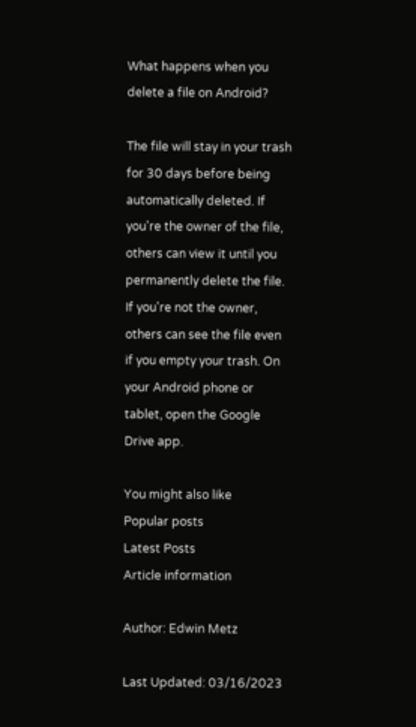What happens when you delete a file on Android?

The file will stay in your trash for 30 days before being automatically deleted. If you're the owner of the file, others can view it until you permanently delete the file. If you're not the owner, others can see the file even if you empty your trash. On your Android phone or tablet, open the Google Drive app.

You might also like
Popular posts
Latest Posts
Article information

Author: Edwin Metz

Last Updated: 03/16/2023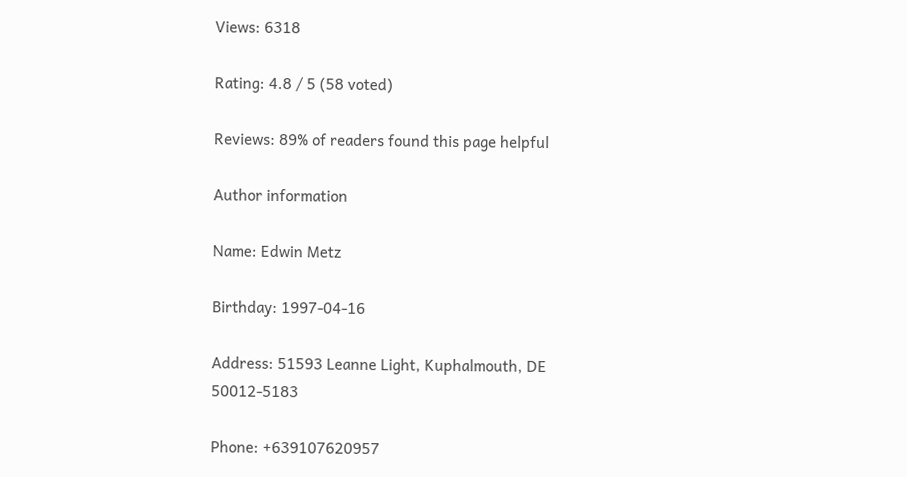Views: 6318

Rating: 4.8 / 5 (58 voted)

Reviews: 89% of readers found this page helpful

Author information

Name: Edwin Metz

Birthday: 1997-04-16

Address: 51593 Leanne Light, Kuphalmouth, DE 50012-5183

Phone: +639107620957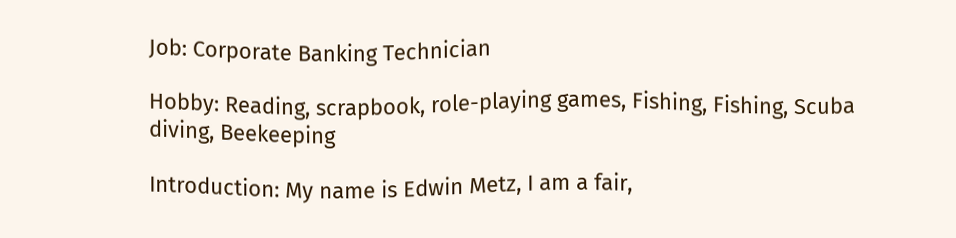Job: Corporate Banking Technician

Hobby: Reading, scrapbook, role-playing games, Fishing, Fishing, Scuba diving, Beekeeping

Introduction: My name is Edwin Metz, I am a fair,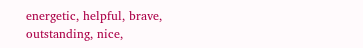energetic, helpful, brave, outstanding, nice,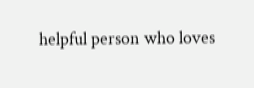helpful person who loves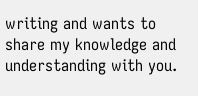writing and wants to share my knowledge and understanding with you.